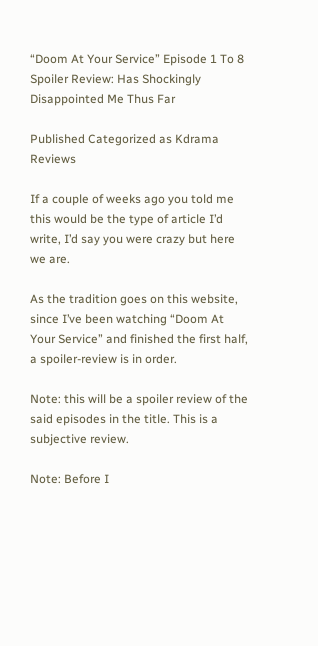“Doom At Your Service” Episode 1 To 8 Spoiler Review: Has Shockingly Disappointed Me Thus Far

Published Categorized as Kdrama Reviews

If a couple of weeks ago you told me this would be the type of article I’d write, I’d say you were crazy but here we are.

As the tradition goes on this website, since I’ve been watching “Doom At Your Service” and finished the first half, a spoiler-review is in order.

Note: this will be a spoiler review of the said episodes in the title. This is a subjective review.

Note: Before I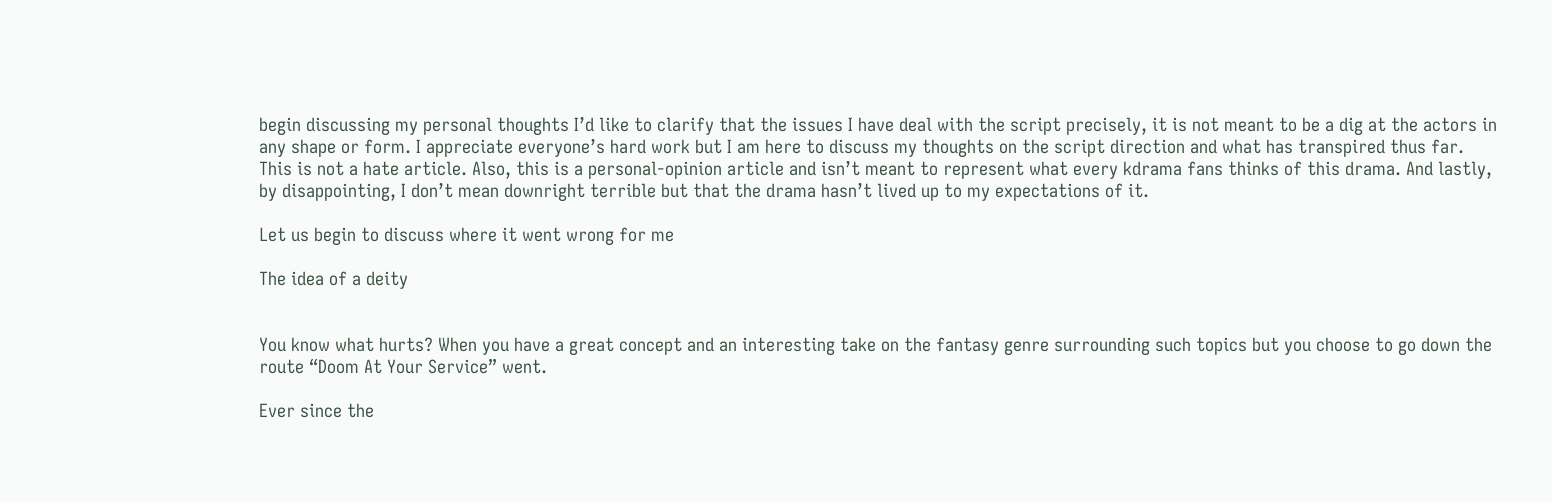begin discussing my personal thoughts I’d like to clarify that the issues I have deal with the script precisely, it is not meant to be a dig at the actors in any shape or form. I appreciate everyone’s hard work but I am here to discuss my thoughts on the script direction and what has transpired thus far. This is not a hate article. Also, this is a personal-opinion article and isn’t meant to represent what every kdrama fans thinks of this drama. And lastly, by disappointing, I don’t mean downright terrible but that the drama hasn’t lived up to my expectations of it.

Let us begin to discuss where it went wrong for me

The idea of a deity


You know what hurts? When you have a great concept and an interesting take on the fantasy genre surrounding such topics but you choose to go down the route “Doom At Your Service” went.

Ever since the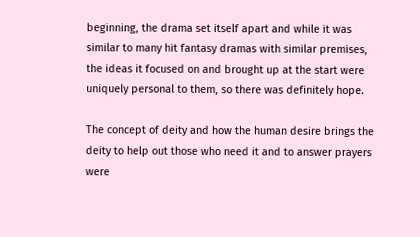beginning, the drama set itself apart and while it was similar to many hit fantasy dramas with similar premises, the ideas it focused on and brought up at the start were uniquely personal to them, so there was definitely hope.

The concept of deity and how the human desire brings the deity to help out those who need it and to answer prayers were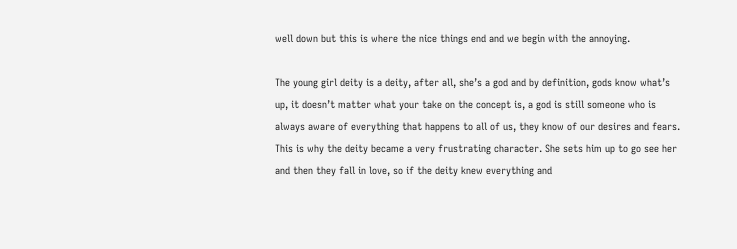well down but this is where the nice things end and we begin with the annoying.

The young girl deity is a deity, after all, she’s a god and by definition, gods know what’s up, it doesn’t matter what your take on the concept is, a god is still someone who is always aware of everything that happens to all of us, they know of our desires and fears. This is why the deity became a very frustrating character. She sets him up to go see her and then they fall in love, so if the deity knew everything and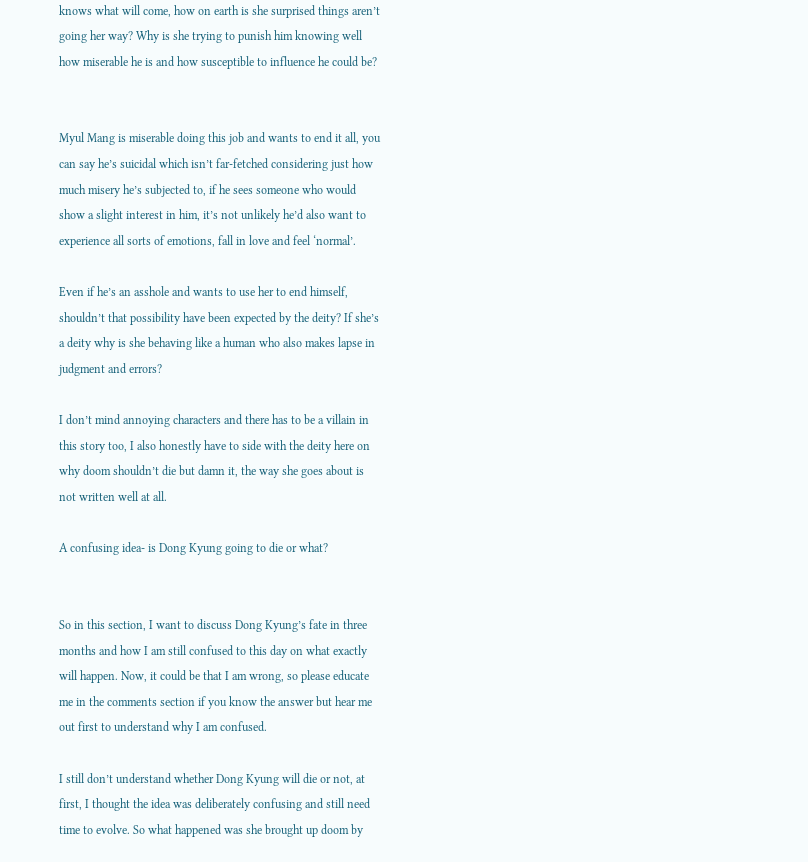knows what will come, how on earth is she surprised things aren’t going her way? Why is she trying to punish him knowing well how miserable he is and how susceptible to influence he could be?


Myul Mang is miserable doing this job and wants to end it all, you can say he’s suicidal which isn’t far-fetched considering just how much misery he’s subjected to, if he sees someone who would show a slight interest in him, it’s not unlikely he’d also want to experience all sorts of emotions, fall in love and feel ‘normal’.

Even if he’s an asshole and wants to use her to end himself, shouldn’t that possibility have been expected by the deity? If she’s a deity why is she behaving like a human who also makes lapse in judgment and errors?

I don’t mind annoying characters and there has to be a villain in this story too, I also honestly have to side with the deity here on why doom shouldn’t die but damn it, the way she goes about is not written well at all.

A confusing idea- is Dong Kyung going to die or what?


So in this section, I want to discuss Dong Kyung’s fate in three months and how I am still confused to this day on what exactly will happen. Now, it could be that I am wrong, so please educate me in the comments section if you know the answer but hear me out first to understand why I am confused.

I still don’t understand whether Dong Kyung will die or not, at first, I thought the idea was deliberately confusing and still need time to evolve. So what happened was she brought up doom by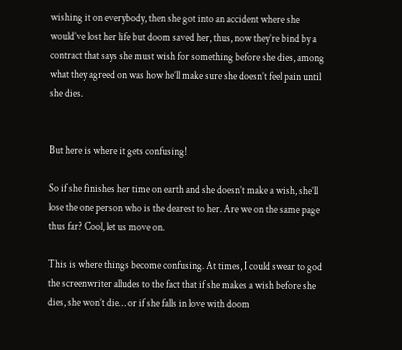wishing it on everybody, then she got into an accident where she would’ve lost her life but doom saved her, thus, now they’re bind by a contract that says she must wish for something before she dies, among what they agreed on was how he’ll make sure she doesn’t feel pain until she dies.


But here is where it gets confusing!

So if she finishes her time on earth and she doesn’t make a wish, she’ll lose the one person who is the dearest to her. Are we on the same page thus far? Cool, let us move on.

This is where things become confusing. At times, I could swear to god the screenwriter alludes to the fact that if she makes a wish before she dies, she won’t die… or if she falls in love with doom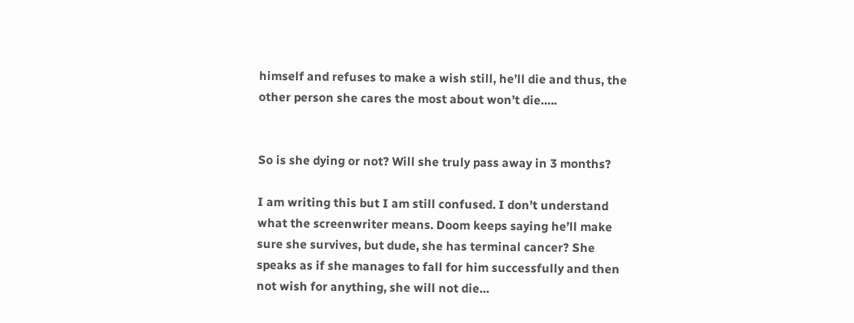himself and refuses to make a wish still, he’ll die and thus, the other person she cares the most about won’t die…..


So is she dying or not? Will she truly pass away in 3 months?

I am writing this but I am still confused. I don’t understand what the screenwriter means. Doom keeps saying he’ll make sure she survives, but dude, she has terminal cancer? She speaks as if she manages to fall for him successfully and then not wish for anything, she will not die…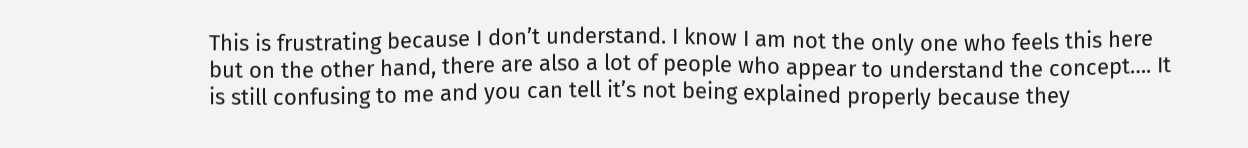This is frustrating because I don’t understand. I know I am not the only one who feels this here but on the other hand, there are also a lot of people who appear to understand the concept…. It is still confusing to me and you can tell it’s not being explained properly because they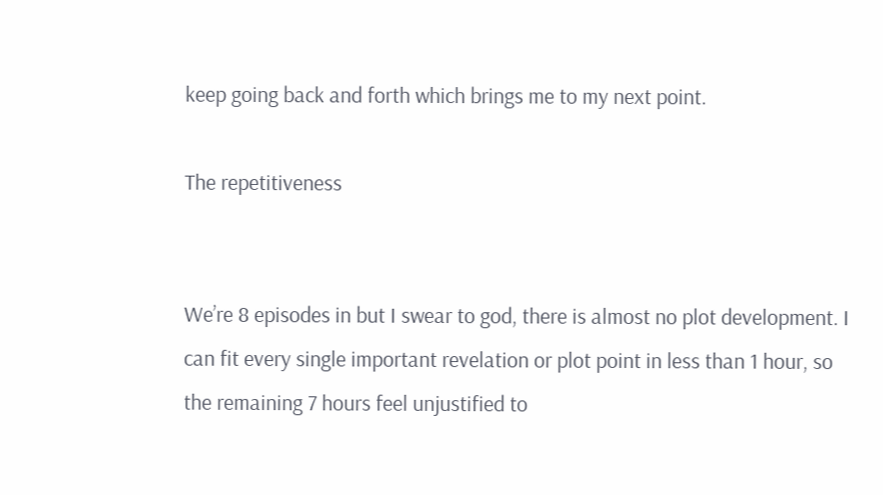keep going back and forth which brings me to my next point.

The repetitiveness


We’re 8 episodes in but I swear to god, there is almost no plot development. I can fit every single important revelation or plot point in less than 1 hour, so the remaining 7 hours feel unjustified to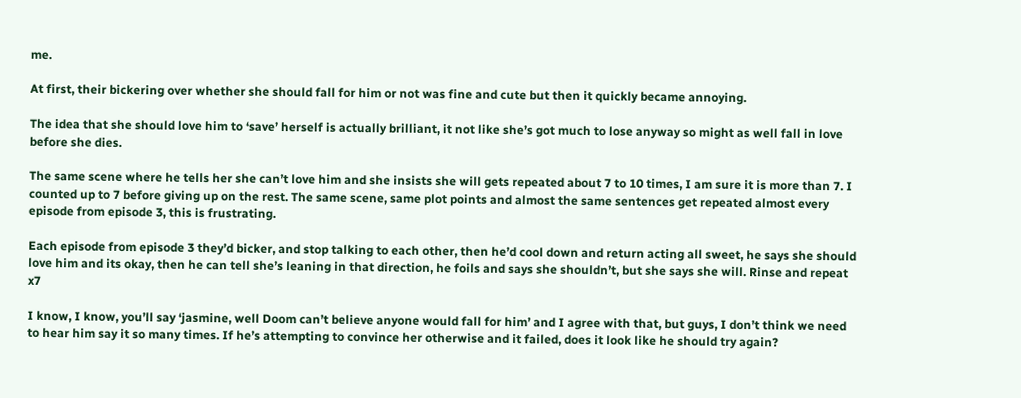me.

At first, their bickering over whether she should fall for him or not was fine and cute but then it quickly became annoying.

The idea that she should love him to ‘save’ herself is actually brilliant, it not like she’s got much to lose anyway so might as well fall in love before she dies.

The same scene where he tells her she can’t love him and she insists she will gets repeated about 7 to 10 times, I am sure it is more than 7. I counted up to 7 before giving up on the rest. The same scene, same plot points and almost the same sentences get repeated almost every episode from episode 3, this is frustrating.

Each episode from episode 3 they’d bicker, and stop talking to each other, then he’d cool down and return acting all sweet, he says she should love him and its okay, then he can tell she’s leaning in that direction, he foils and says she shouldn’t, but she says she will. Rinse and repeat x7

I know, I know, you’ll say ‘jasmine, well Doom can’t believe anyone would fall for him’ and I agree with that, but guys, I don’t think we need to hear him say it so many times. If he’s attempting to convince her otherwise and it failed, does it look like he should try again?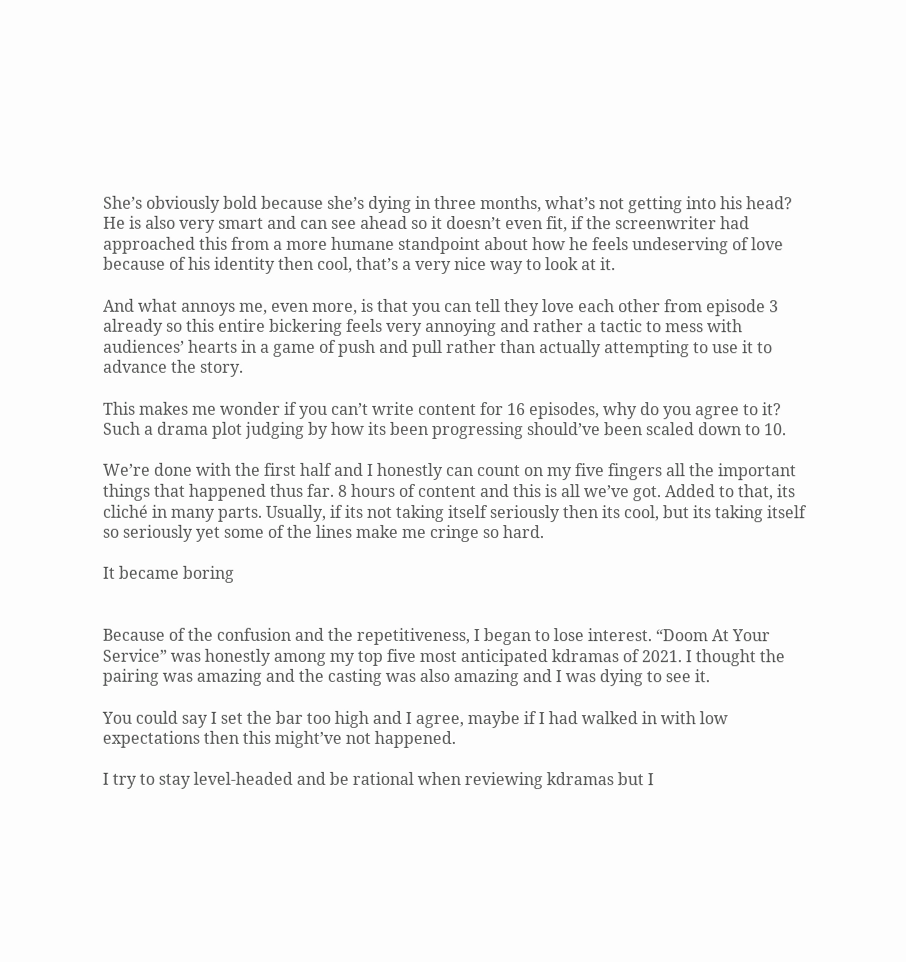She’s obviously bold because she’s dying in three months, what’s not getting into his head? He is also very smart and can see ahead so it doesn’t even fit, if the screenwriter had approached this from a more humane standpoint about how he feels undeserving of love because of his identity then cool, that’s a very nice way to look at it.

And what annoys me, even more, is that you can tell they love each other from episode 3 already so this entire bickering feels very annoying and rather a tactic to mess with audiences’ hearts in a game of push and pull rather than actually attempting to use it to advance the story.

This makes me wonder if you can’t write content for 16 episodes, why do you agree to it? Such a drama plot judging by how its been progressing should’ve been scaled down to 10.

We’re done with the first half and I honestly can count on my five fingers all the important things that happened thus far. 8 hours of content and this is all we’ve got. Added to that, its cliché in many parts. Usually, if its not taking itself seriously then its cool, but its taking itself so seriously yet some of the lines make me cringe so hard.

It became boring


Because of the confusion and the repetitiveness, I began to lose interest. “Doom At Your Service” was honestly among my top five most anticipated kdramas of 2021. I thought the pairing was amazing and the casting was also amazing and I was dying to see it.

You could say I set the bar too high and I agree, maybe if I had walked in with low expectations then this might’ve not happened.

I try to stay level-headed and be rational when reviewing kdramas but I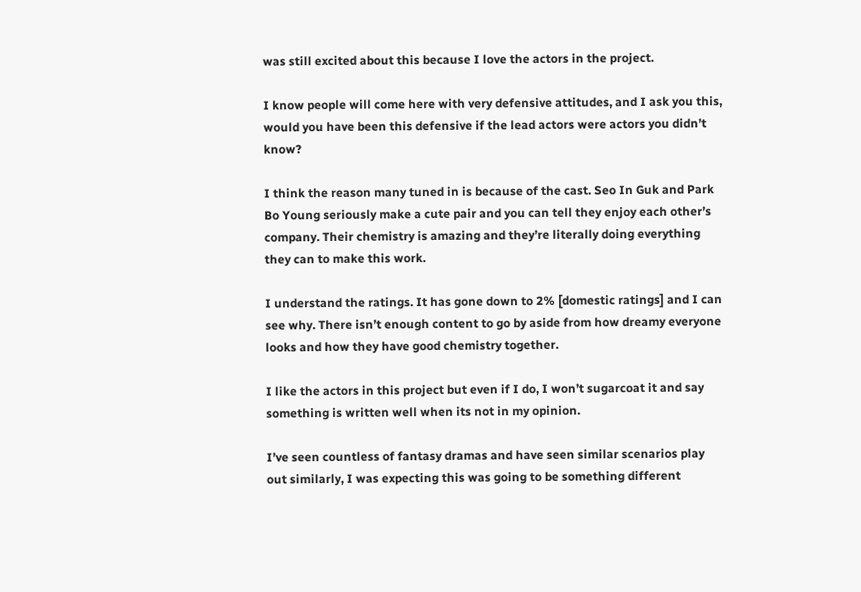was still excited about this because I love the actors in the project.

I know people will come here with very defensive attitudes, and I ask you this, would you have been this defensive if the lead actors were actors you didn’t know?

I think the reason many tuned in is because of the cast. Seo In Guk and Park Bo Young seriously make a cute pair and you can tell they enjoy each other’s company. Their chemistry is amazing and they’re literally doing everything they can to make this work.

I understand the ratings. It has gone down to 2% [domestic ratings] and I can see why. There isn’t enough content to go by aside from how dreamy everyone looks and how they have good chemistry together.

I like the actors in this project but even if I do, I won’t sugarcoat it and say something is written well when its not in my opinion.

I’ve seen countless of fantasy dramas and have seen similar scenarios play out similarly, I was expecting this was going to be something different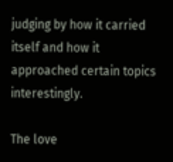judging by how it carried itself and how it approached certain topics interestingly.

The love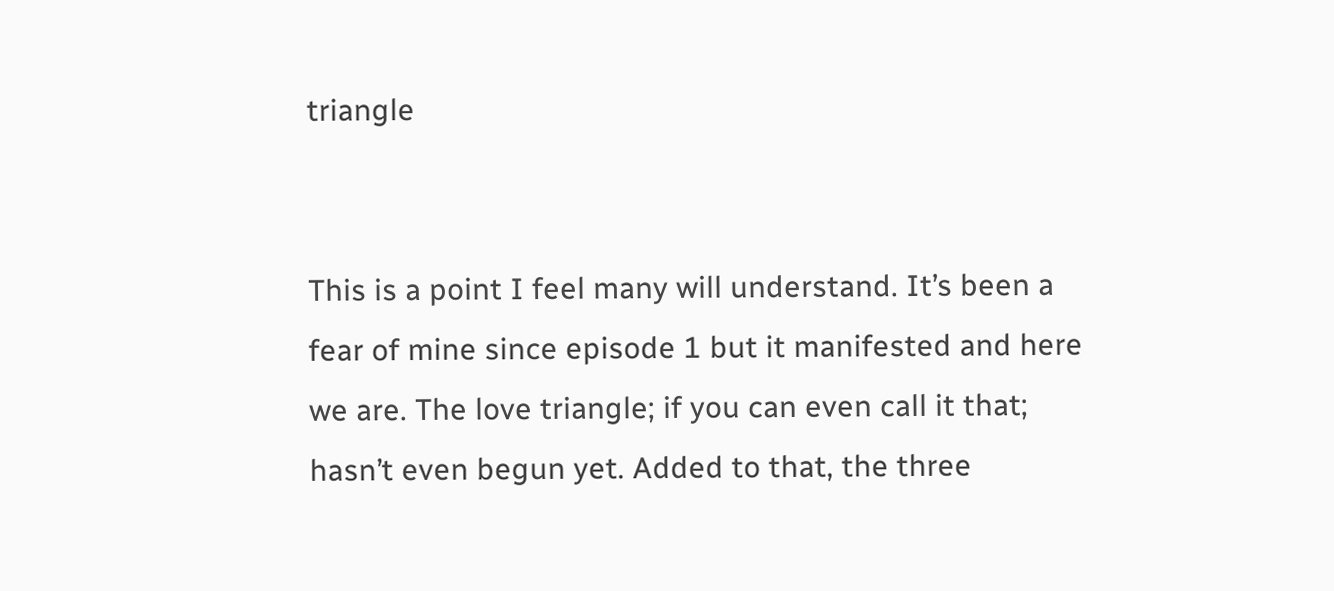triangle


This is a point I feel many will understand. It’s been a fear of mine since episode 1 but it manifested and here we are. The love triangle; if you can even call it that; hasn’t even begun yet. Added to that, the three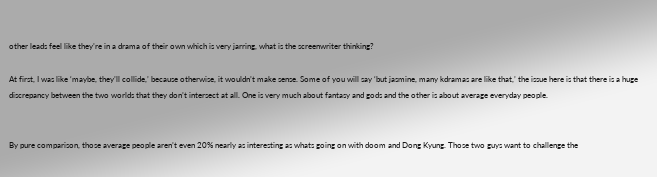other leads feel like they’re in a drama of their own which is very jarring, what is the screenwriter thinking?

At first, I was like ‘maybe, they’ll collide,’ because otherwise, it wouldn’t make sense. Some of you will say ‘but jasmine, many kdramas are like that,’ the issue here is that there is a huge discrepancy between the two worlds that they don’t intersect at all. One is very much about fantasy and gods and the other is about average everyday people.


By pure comparison, those average people aren’t even 20% nearly as interesting as whats going on with doom and Dong Kyung. Those two guys want to challenge the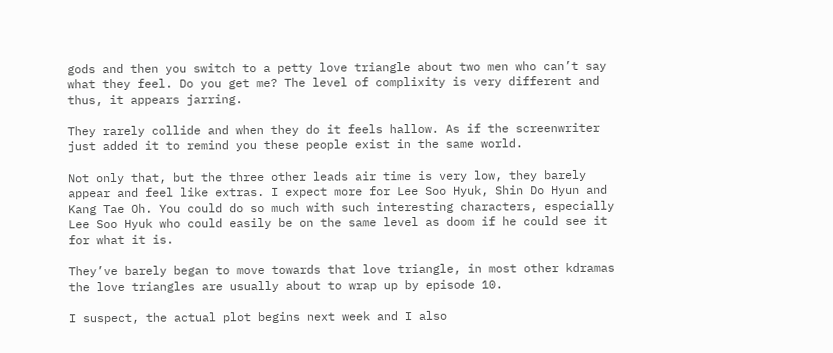gods and then you switch to a petty love triangle about two men who can’t say what they feel. Do you get me? The level of complixity is very different and thus, it appears jarring.

They rarely collide and when they do it feels hallow. As if the screenwriter just added it to remind you these people exist in the same world.

Not only that, but the three other leads air time is very low, they barely appear and feel like extras. I expect more for Lee Soo Hyuk, Shin Do Hyun and Kang Tae Oh. You could do so much with such interesting characters, especially Lee Soo Hyuk who could easily be on the same level as doom if he could see it for what it is.

They’ve barely began to move towards that love triangle, in most other kdramas the love triangles are usually about to wrap up by episode 10.

I suspect, the actual plot begins next week and I also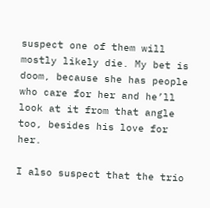suspect one of them will mostly likely die. My bet is doom, because she has people who care for her and he’ll look at it from that angle too, besides his love for her.

I also suspect that the trio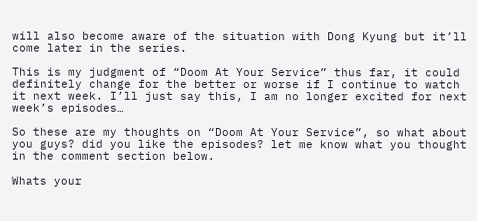will also become aware of the situation with Dong Kyung but it’ll come later in the series.

This is my judgment of “Doom At Your Service” thus far, it could definitely change for the better or worse if I continue to watch it next week. I’ll just say this, I am no longer excited for next week’s episodes…

So these are my thoughts on “Doom At Your Service”, so what about you guys? did you like the episodes? let me know what you thought in the comment section below.

Whats your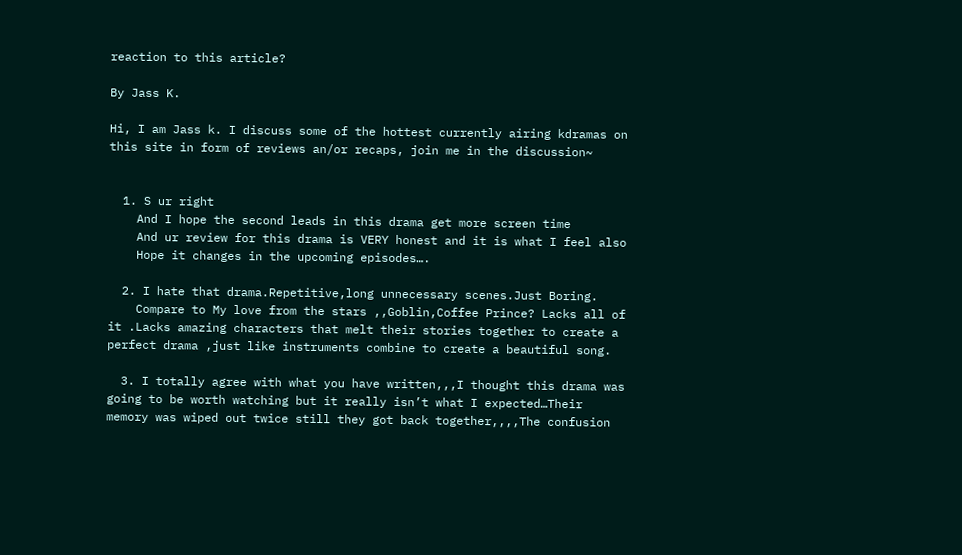reaction to this article?

By Jass K.

Hi, I am Jass k. I discuss some of the hottest currently airing kdramas on this site in form of reviews an/or recaps, join me in the discussion~


  1. S ur right
    And I hope the second leads in this drama get more screen time
    And ur review for this drama is VERY honest and it is what I feel also
    Hope it changes in the upcoming episodes….

  2. I hate that drama.Repetitive,long unnecessary scenes.Just Boring.
    Compare to My love from the stars ,,Goblin,Coffee Prince? Lacks all of it .Lacks amazing characters that melt their stories together to create a perfect drama ,just like instruments combine to create a beautiful song.

  3. I totally agree with what you have written,,,I thought this drama was going to be worth watching but it really isn’t what I expected…Their memory was wiped out twice still they got back together,,,,The confusion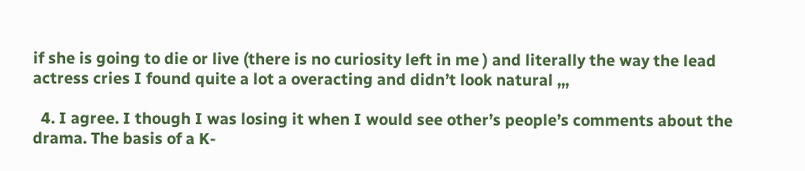if she is going to die or live (there is no curiosity left in me ) and literally the way the lead actress cries I found quite a lot a overacting and didn’t look natural ,,,

  4. I agree. I though I was losing it when I would see other’s people’s comments about the drama. The basis of a K-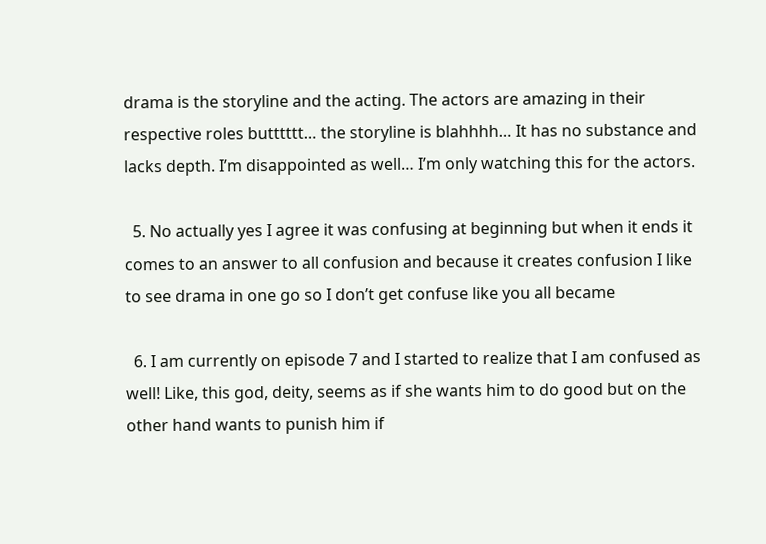drama is the storyline and the acting. The actors are amazing in their respective roles butttttt… the storyline is blahhhh… It has no substance and lacks depth. I’m disappointed as well… I’m only watching this for the actors.

  5. No actually yes I agree it was confusing at beginning but when it ends it comes to an answer to all confusion and because it creates confusion I like to see drama in one go so I don’t get confuse like you all became

  6. I am currently on episode 7 and I started to realize that I am confused as well! Like, this god, deity, seems as if she wants him to do good but on the other hand wants to punish him if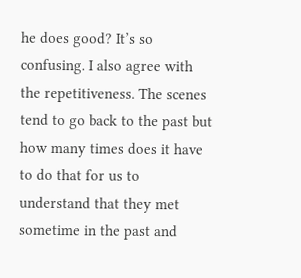he does good? It’s so confusing. I also agree with the repetitiveness. The scenes tend to go back to the past but how many times does it have to do that for us to understand that they met sometime in the past and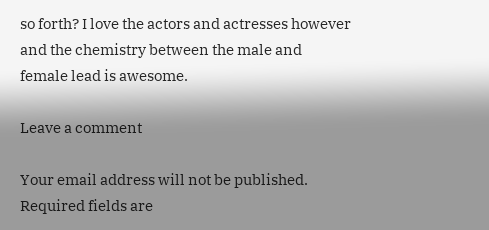so forth? I love the actors and actresses however and the chemistry between the male and female lead is awesome.

Leave a comment

Your email address will not be published. Required fields are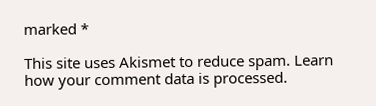marked *

This site uses Akismet to reduce spam. Learn how your comment data is processed.